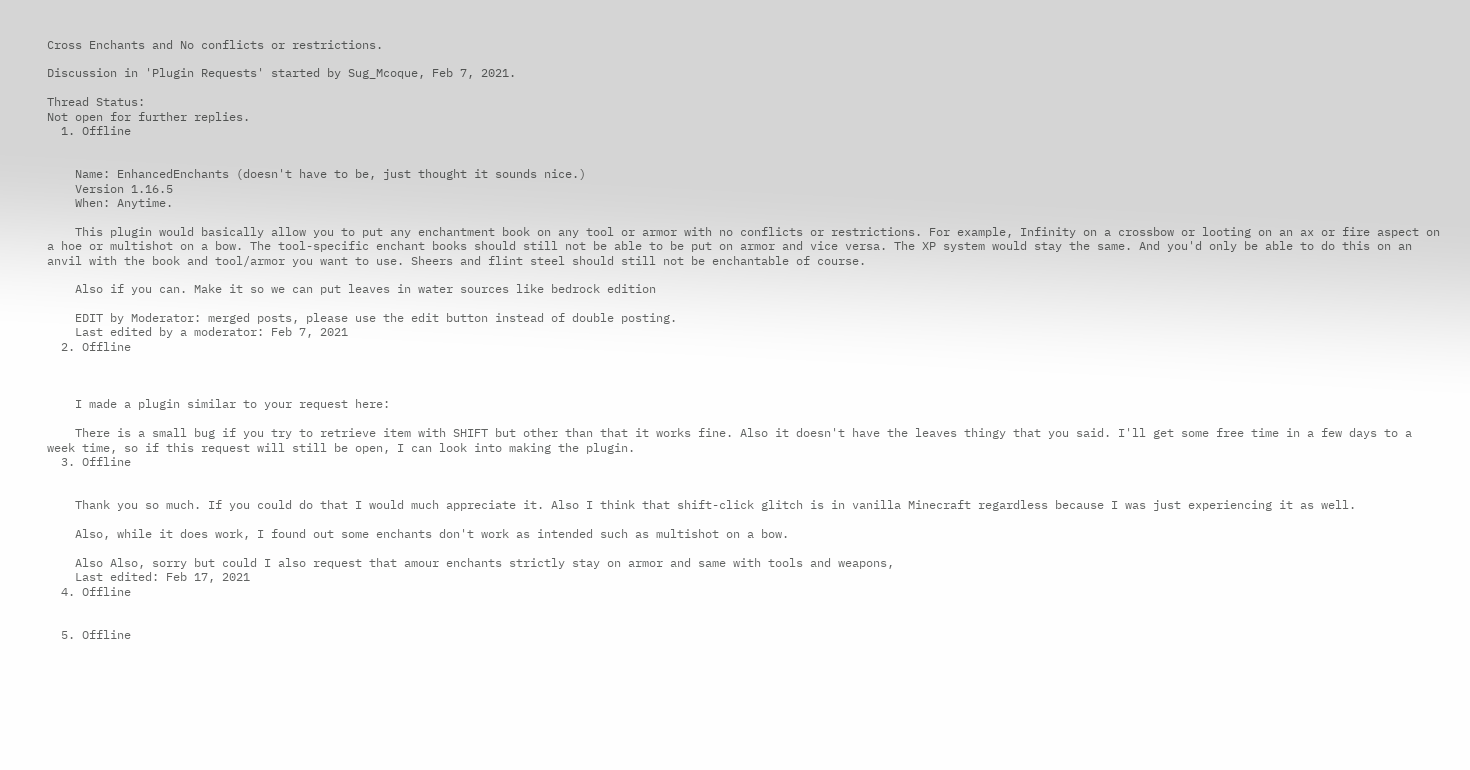Cross Enchants and No conflicts or restrictions.

Discussion in 'Plugin Requests' started by Sug_Mcoque, Feb 7, 2021.

Thread Status:
Not open for further replies.
  1. Offline


    Name: EnhancedEnchants (doesn't have to be, just thought it sounds nice.)
    Version 1.16.5
    When: Anytime.

    This plugin would basically allow you to put any enchantment book on any tool or armor with no conflicts or restrictions. For example, Infinity on a crossbow or looting on an ax or fire aspect on a hoe or multishot on a bow. The tool-specific enchant books should still not be able to be put on armor and vice versa. The XP system would stay the same. And you'd only be able to do this on an anvil with the book and tool/armor you want to use. Sheers and flint steel should still not be enchantable of course.

    Also if you can. Make it so we can put leaves in water sources like bedrock edition

    EDIT by Moderator: merged posts, please use the edit button instead of double posting.
    Last edited by a moderator: Feb 7, 2021
  2. Offline



    I made a plugin similar to your request here:

    There is a small bug if you try to retrieve item with SHIFT but other than that it works fine. Also it doesn't have the leaves thingy that you said. I'll get some free time in a few days to a week time, so if this request will still be open, I can look into making the plugin.
  3. Offline


    Thank you so much. If you could do that I would much appreciate it. Also I think that shift-click glitch is in vanilla Minecraft regardless because I was just experiencing it as well.

    Also, while it does work, I found out some enchants don't work as intended such as multishot on a bow.

    Also Also, sorry but could I also request that amour enchants strictly stay on armor and same with tools and weapons,
    Last edited: Feb 17, 2021
  4. Offline


  5. Offline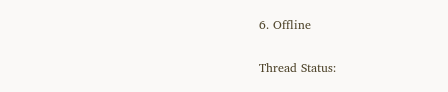6. Offline


Thread Status: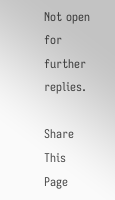Not open for further replies.

Share This Page